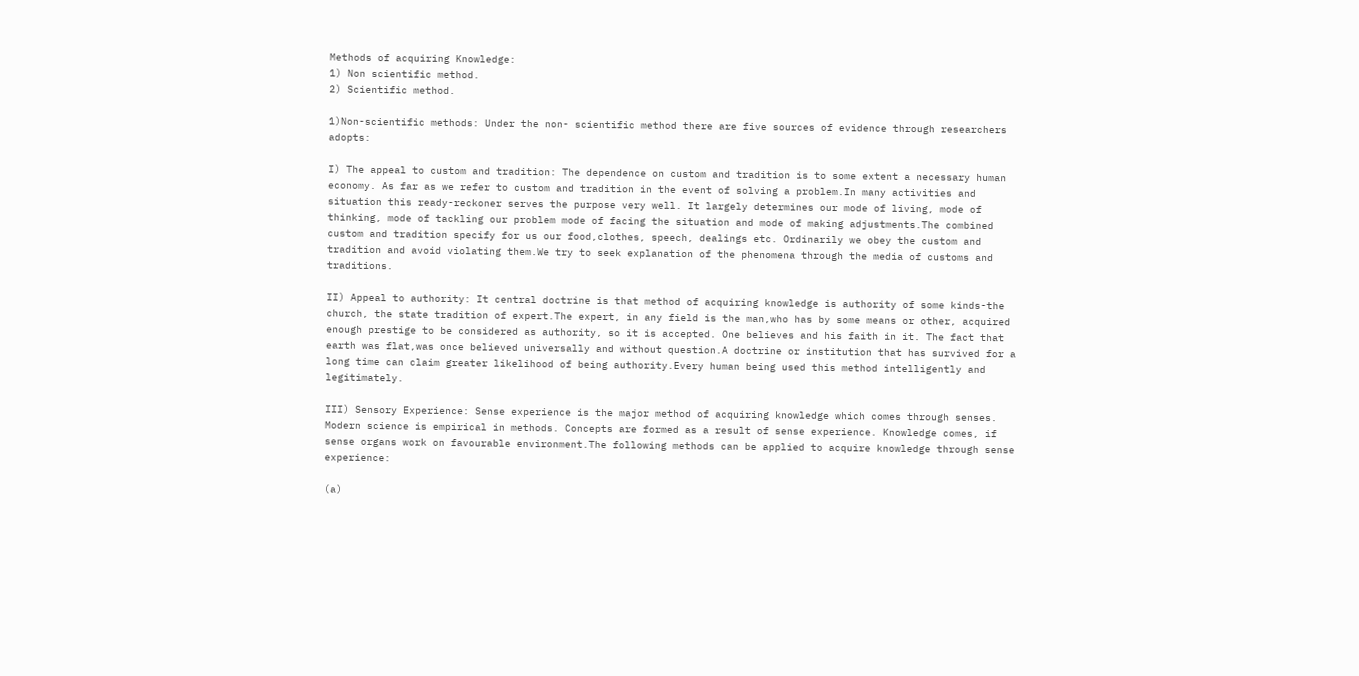Methods of acquiring Knowledge:
1) Non scientific method.
2) Scientific method.

1)Non-scientific methods: Under the non- scientific method there are five sources of evidence through researchers adopts:

I) The appeal to custom and tradition: The dependence on custom and tradition is to some extent a necessary human economy. As far as we refer to custom and tradition in the event of solving a problem.In many activities and situation this ready-reckoner serves the purpose very well. It largely determines our mode of living, mode of thinking, mode of tackling our problem mode of facing the situation and mode of making adjustments.The combined custom and tradition specify for us our food,clothes, speech, dealings etc. Ordinarily we obey the custom and tradition and avoid violating them.We try to seek explanation of the phenomena through the media of customs and traditions.

II) Appeal to authority: It central doctrine is that method of acquiring knowledge is authority of some kinds-the church, the state tradition of expert.The expert, in any field is the man,who has by some means or other, acquired enough prestige to be considered as authority, so it is accepted. One believes and his faith in it. The fact that earth was flat,was once believed universally and without question.A doctrine or institution that has survived for a long time can claim greater likelihood of being authority.Every human being used this method intelligently and legitimately.

III) Sensory Experience: Sense experience is the major method of acquiring knowledge which comes through senses. Modern science is empirical in methods. Concepts are formed as a result of sense experience. Knowledge comes, if sense organs work on favourable environment.The following methods can be applied to acquire knowledge through sense experience:

(a)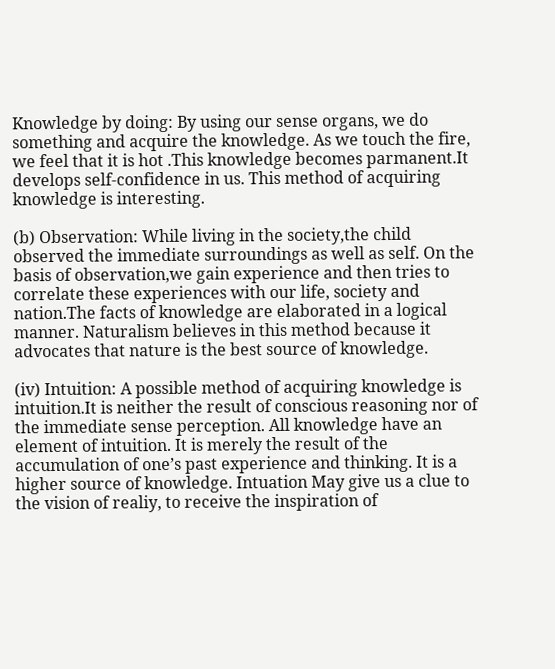Knowledge by doing: By using our sense organs, we do something and acquire the knowledge. As we touch the fire, we feel that it is hot .This knowledge becomes parmanent.It develops self-confidence in us. This method of acquiring knowledge is interesting.

(b) Observation: While living in the society,the child observed the immediate surroundings as well as self. On the basis of observation,we gain experience and then tries to correlate these experiences with our life, society and nation.The facts of knowledge are elaborated in a logical manner. Naturalism believes in this method because it advocates that nature is the best source of knowledge.

(iv) Intuition: A possible method of acquiring knowledge is intuition.It is neither the result of conscious reasoning nor of the immediate sense perception. All knowledge have an element of intuition. It is merely the result of the accumulation of one’s past experience and thinking. It is a higher source of knowledge. Intuation May give us a clue to the vision of realiy, to receive the inspiration of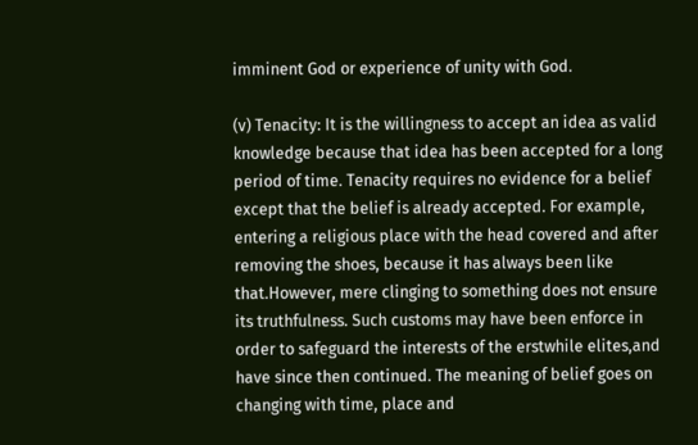imminent God or experience of unity with God.

(v) Tenacity: It is the willingness to accept an idea as valid knowledge because that idea has been accepted for a long period of time. Tenacity requires no evidence for a belief except that the belief is already accepted. For example, entering a religious place with the head covered and after removing the shoes, because it has always been like that.However, mere clinging to something does not ensure its truthfulness. Such customs may have been enforce in order to safeguard the interests of the erstwhile elites,and have since then continued. The meaning of belief goes on changing with time, place and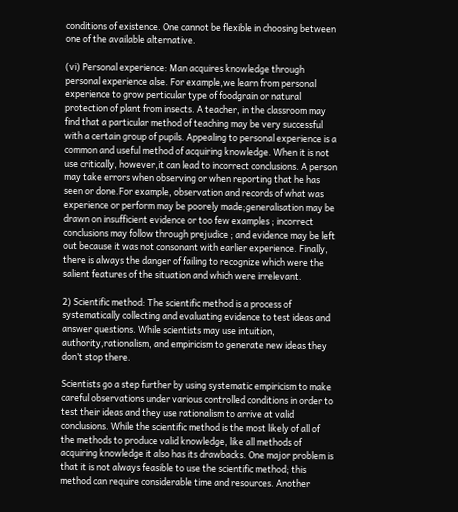conditions of existence. One cannot be flexible in choosing between one of the available alternative.

(vi) Personal experience: Man acquires knowledge through personal experience alse. For example,we learn from personal experience to grow perticular type of foodgrain or natural protection of plant from insects. A teacher, in the classroom may find that a particular method of teaching may be very successful with a certain group of pupils. Appealing to personal experience is a common and useful method of acquiring knowledge. When it is not use critically, however,it can lead to incorrect conclusions. A person may take errors when observing or when reporting that he has seen or done.For example, observation and records of what was experience or perform may be poorely made;generalisation may be drawn on insufficient evidence or too few examples ; incorrect conclusions may follow through prejudice ; and evidence may be left out because it was not consonant with earlier experience. Finally, there is always the danger of failing to recognize which were the salient features of the situation and which were irrelevant.

2) Scientific method: The scientific method is a process of systematically collecting and evaluating evidence to test ideas and answer questions. While scientists may use intuition, authority,rationalism, and empiricism to generate new ideas they don’t stop there.

Scientists go a step further by using systematic empiricism to make careful observations under various controlled conditions in order to test their ideas and they use rationalism to arrive at valid conclusions. While the scientific method is the most likely of all of the methods to produce valid knowledge, like all methods of acquiring knowledge it also has its drawbacks. One major problem is that it is not always feasible to use the scientific method; this method can require considerable time and resources. Another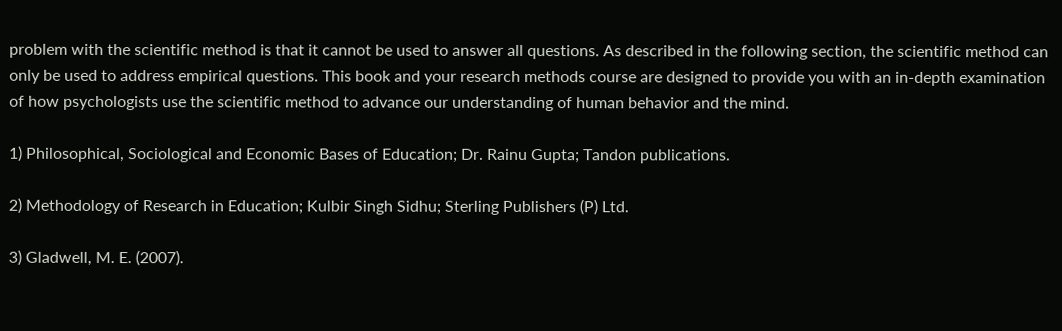problem with the scientific method is that it cannot be used to answer all questions. As described in the following section, the scientific method can only be used to address empirical questions. This book and your research methods course are designed to provide you with an in-depth examination of how psychologists use the scientific method to advance our understanding of human behavior and the mind.

1) Philosophical, Sociological and Economic Bases of Education; Dr. Rainu Gupta; Tandon publications.

2) Methodology of Research in Education; Kulbir Singh Sidhu; Sterling Publishers (P) Ltd.

3) Gladwell, M. E. (2007).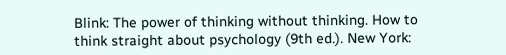Blink: The power of thinking without thinking. How to think straight about psychology (9th ed.). New York: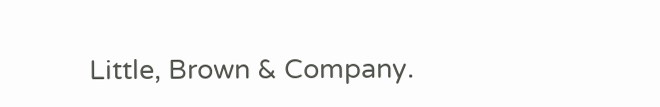Little, Brown & Company.